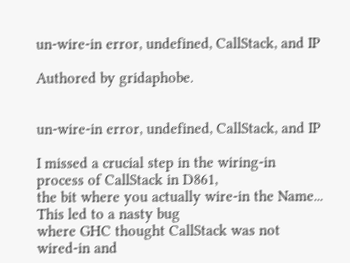un-wire-in error, undefined, CallStack, and IP

Authored by gridaphobe.


un-wire-in error, undefined, CallStack, and IP

I missed a crucial step in the wiring-in process of CallStack in D861,
the bit where you actually wire-in the Name... This led to a nasty bug
where GHC thought CallStack was not wired-in and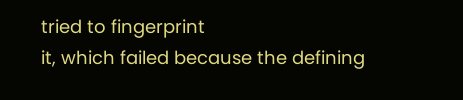tried to fingerprint
it, which failed because the defining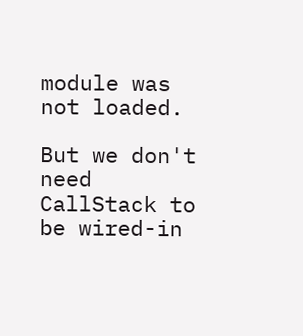module was not loaded.

But we don't need CallStack to be wired-in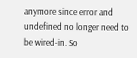anymore since error and
undefined no longer need to be wired-in. So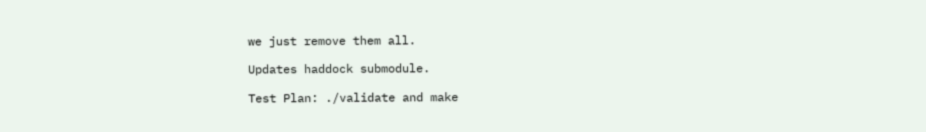we just remove them all.

Updates haddock submodule.

Test Plan: ./validate and make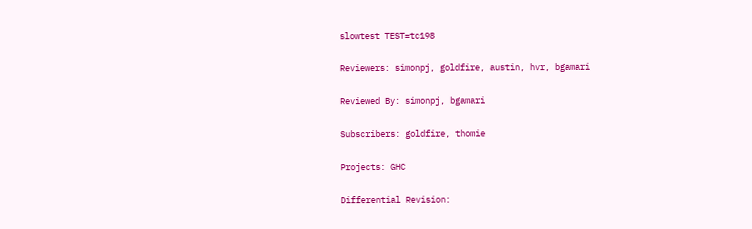slowtest TEST=tc198

Reviewers: simonpj, goldfire, austin, hvr, bgamari

Reviewed By: simonpj, bgamari

Subscribers: goldfire, thomie

Projects: GHC

Differential Revision: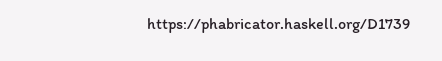https://phabricator.haskell.org/D1739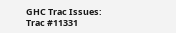GHC Trac Issues: Trac #11331